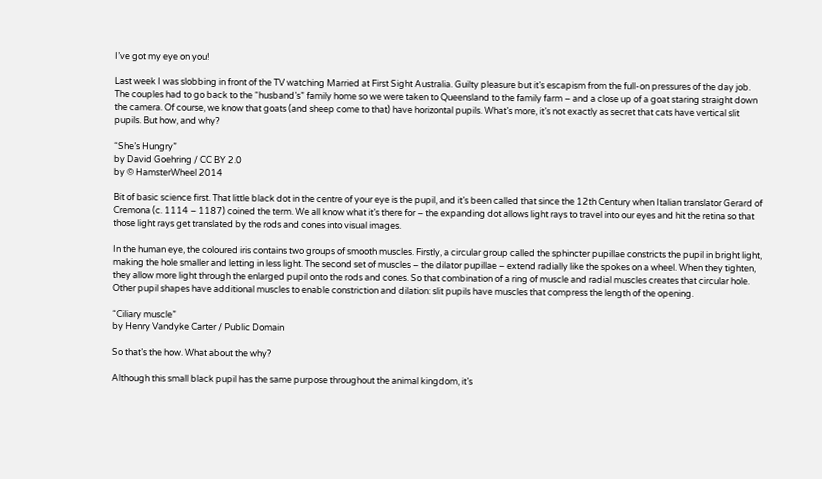I’ve got my eye on you!

Last week I was slobbing in front of the TV watching Married at First Sight Australia. Guilty pleasure but it’s escapism from the full-on pressures of the day job. The couples had to go back to the “husband’s” family home so we were taken to Queensland to the family farm – and a close up of a goat staring straight down the camera. Of course, we know that goats (and sheep come to that) have horizontal pupils. What’s more, it’s not exactly as secret that cats have vertical slit pupils. But how, and why?

“She’s Hungry”
by David Goehring / CC BY 2.0
by © HamsterWheel 2014

Bit of basic science first. That little black dot in the centre of your eye is the pupil, and it’s been called that since the 12th Century when Italian translator Gerard of Cremona (c. 1114 – 1187) coined the term. We all know what it’s there for – the expanding dot allows light rays to travel into our eyes and hit the retina so that those light rays get translated by the rods and cones into visual images.

In the human eye, the coloured iris contains two groups of smooth muscles. Firstly, a circular group called the sphincter pupillae constricts the pupil in bright light, making the hole smaller and letting in less light. The second set of muscles – the dilator pupillae – extend radially like the spokes on a wheel. When they tighten, they allow more light through the enlarged pupil onto the rods and cones. So that combination of a ring of muscle and radial muscles creates that circular hole. Other pupil shapes have additional muscles to enable constriction and dilation: slit pupils have muscles that compress the length of the opening.

“Ciliary muscle”
by Henry Vandyke Carter / Public Domain

So that’s the how. What about the why?

Although this small black pupil has the same purpose throughout the animal kingdom, it’s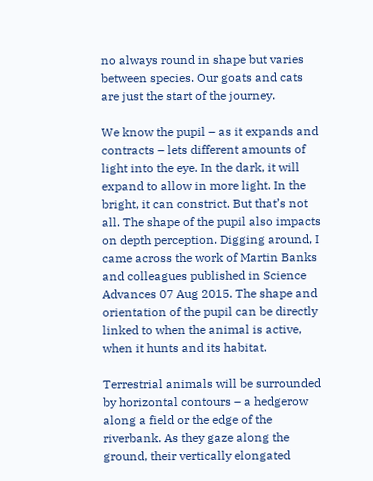no always round in shape but varies between species. Our goats and cats are just the start of the journey.

We know the pupil – as it expands and contracts – lets different amounts of light into the eye. In the dark, it will expand to allow in more light. In the bright, it can constrict. But that’s not all. The shape of the pupil also impacts on depth perception. Digging around, I came across the work of Martin Banks and colleagues published in Science Advances 07 Aug 2015. The shape and orientation of the pupil can be directly linked to when the animal is active, when it hunts and its habitat.

Terrestrial animals will be surrounded by horizontal contours – a hedgerow along a field or the edge of the riverbank. As they gaze along the ground, their vertically elongated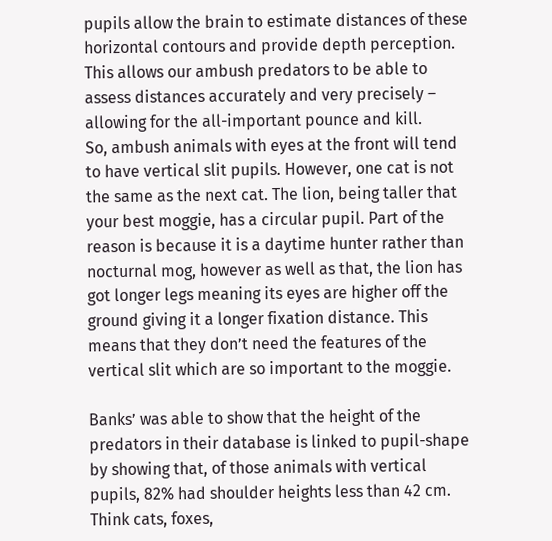pupils allow the brain to estimate distances of these horizontal contours and provide depth perception. This allows our ambush predators to be able to assess distances accurately and very precisely – allowing for the all-important pounce and kill.
So, ambush animals with eyes at the front will tend to have vertical slit pupils. However, one cat is not the same as the next cat. The lion, being taller that your best moggie, has a circular pupil. Part of the reason is because it is a daytime hunter rather than nocturnal mog, however as well as that, the lion has got longer legs meaning its eyes are higher off the ground giving it a longer fixation distance. This means that they don’t need the features of the vertical slit which are so important to the moggie.

Banks’ was able to show that the height of the predators in their database is linked to pupil-shape by showing that, of those animals with vertical pupils, 82% had shoulder heights less than 42 cm. Think cats, foxes,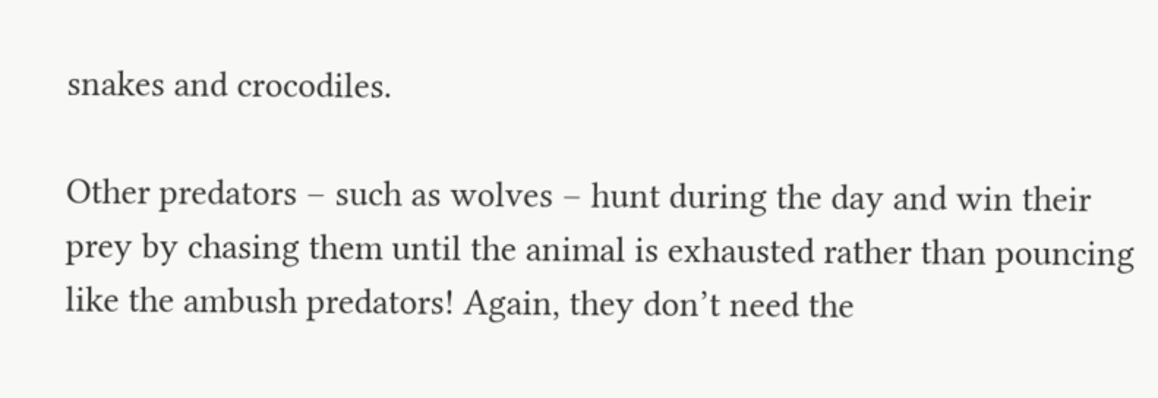snakes and crocodiles.

Other predators – such as wolves – hunt during the day and win their prey by chasing them until the animal is exhausted rather than pouncing like the ambush predators! Again, they don’t need the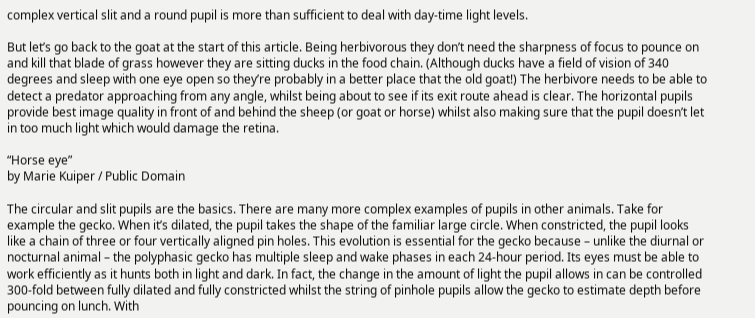complex vertical slit and a round pupil is more than sufficient to deal with day-time light levels.

But let’s go back to the goat at the start of this article. Being herbivorous they don’t need the sharpness of focus to pounce on and kill that blade of grass however they are sitting ducks in the food chain. (Although ducks have a field of vision of 340 degrees and sleep with one eye open so they’re probably in a better place that the old goat!) The herbivore needs to be able to detect a predator approaching from any angle, whilst being about to see if its exit route ahead is clear. The horizontal pupils provide best image quality in front of and behind the sheep (or goat or horse) whilst also making sure that the pupil doesn’t let in too much light which would damage the retina.

“Horse eye”
by Marie Kuiper / Public Domain

The circular and slit pupils are the basics. There are many more complex examples of pupils in other animals. Take for example the gecko. When it’s dilated, the pupil takes the shape of the familiar large circle. When constricted, the pupil looks like a chain of three or four vertically aligned pin holes. This evolution is essential for the gecko because – unlike the diurnal or nocturnal animal – the polyphasic gecko has multiple sleep and wake phases in each 24-hour period. Its eyes must be able to work efficiently as it hunts both in light and dark. In fact, the change in the amount of light the pupil allows in can be controlled 300-fold between fully dilated and fully constricted whilst the string of pinhole pupils allow the gecko to estimate depth before pouncing on lunch. With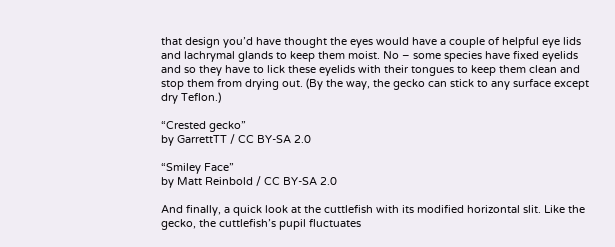that design you’d have thought the eyes would have a couple of helpful eye lids and lachrymal glands to keep them moist. No – some species have fixed eyelids and so they have to lick these eyelids with their tongues to keep them clean and stop them from drying out. (By the way, the gecko can stick to any surface except dry Teflon.)

“Crested gecko”
by GarrettTT / CC BY-SA 2.0

“Smiley Face”
by Matt Reinbold / CC BY-SA 2.0

And finally, a quick look at the cuttlefish with its modified horizontal slit. Like the gecko, the cuttlefish’s pupil fluctuates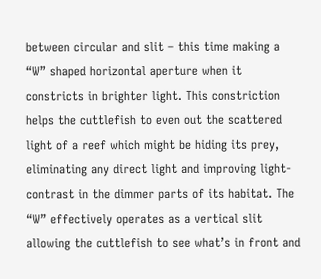between circular and slit – this time making a “W” shaped horizontal aperture when it constricts in brighter light. This constriction helps the cuttlefish to even out the scattered light of a reef which might be hiding its prey, eliminating any direct light and improving light-contrast in the dimmer parts of its habitat. The “W” effectively operates as a vertical slit allowing the cuttlefish to see what’s in front and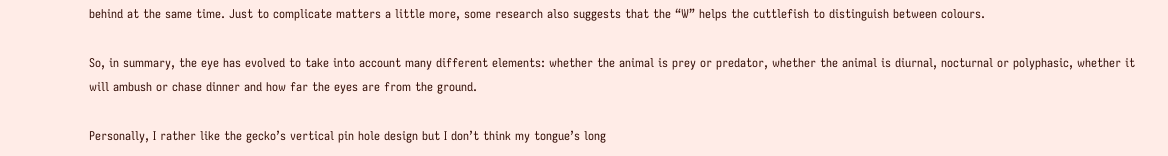behind at the same time. Just to complicate matters a little more, some research also suggests that the “W” helps the cuttlefish to distinguish between colours.

So, in summary, the eye has evolved to take into account many different elements: whether the animal is prey or predator, whether the animal is diurnal, nocturnal or polyphasic, whether it will ambush or chase dinner and how far the eyes are from the ground.

Personally, I rather like the gecko’s vertical pin hole design but I don’t think my tongue’s long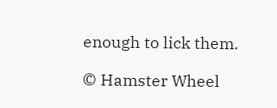enough to lick them.

© Hamster Wheel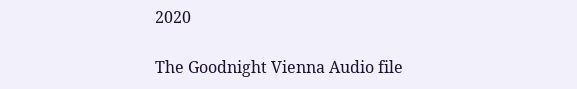2020

The Goodnight Vienna Audio file